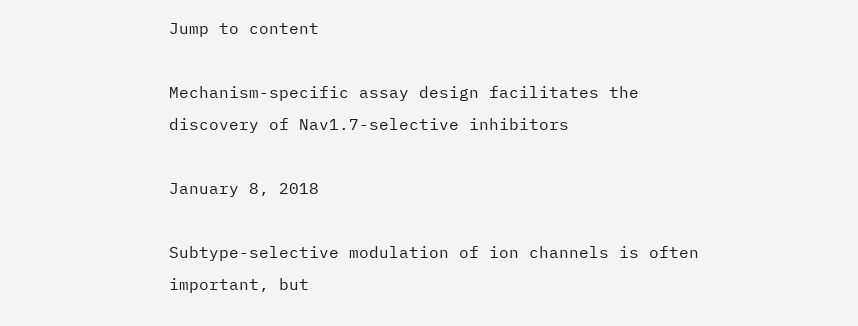Jump to content

Mechanism-specific assay design facilitates the discovery of Nav1.7-selective inhibitors

January 8, 2018

Subtype-selective modulation of ion channels is often important, but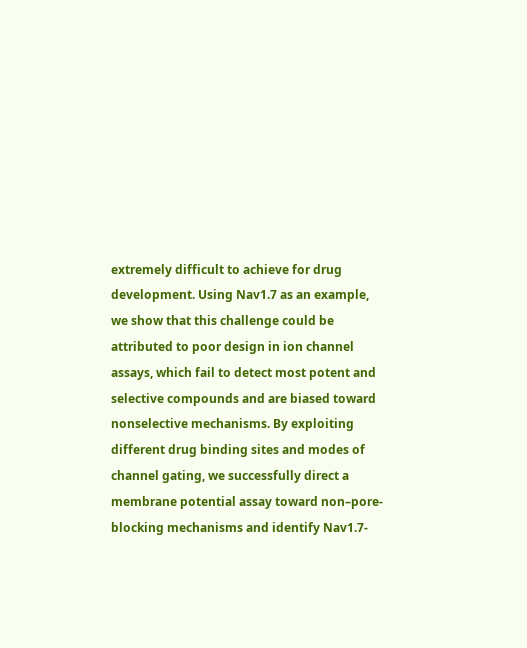extremely difficult to achieve for drug development. Using Nav1.7 as an example, we show that this challenge could be attributed to poor design in ion channel assays, which fail to detect most potent and selective compounds and are biased toward nonselective mechanisms. By exploiting different drug binding sites and modes of channel gating, we successfully direct a membrane potential assay toward non–pore-blocking mechanisms and identify Nav1.7-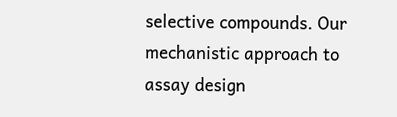selective compounds. Our mechanistic approach to assay design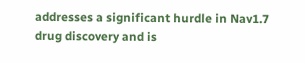addresses a significant hurdle in Nav1.7 drug discovery and is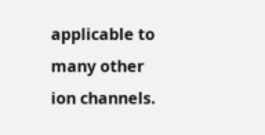applicable to many other ion channels.